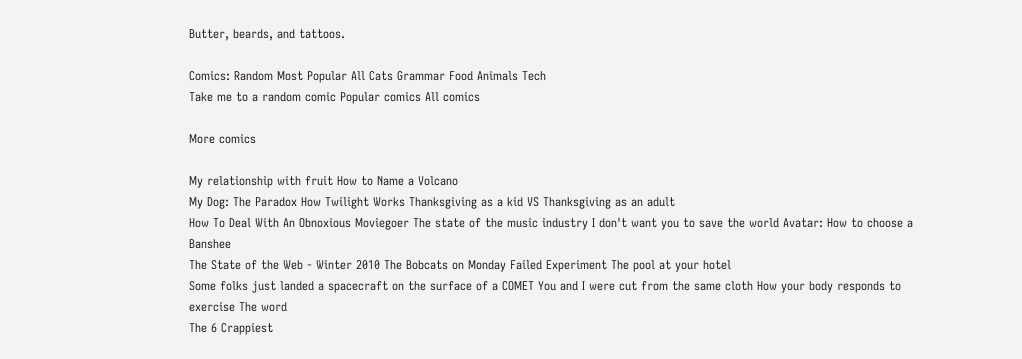Butter, beards, and tattoos.

Comics: Random Most Popular All Cats Grammar Food Animals Tech
Take me to a random comic Popular comics All comics

More comics

My relationship with fruit How to Name a Volcano
My Dog: The Paradox How Twilight Works Thanksgiving as a kid VS Thanksgiving as an adult
How To Deal With An Obnoxious Moviegoer The state of the music industry I don't want you to save the world Avatar: How to choose a Banshee
The State of the Web - Winter 2010 The Bobcats on Monday Failed Experiment The pool at your hotel
Some folks just landed a spacecraft on the surface of a COMET You and I were cut from the same cloth How your body responds to exercise The word
The 6 Crappiest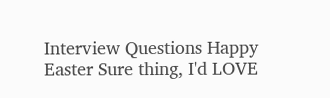Interview Questions Happy Easter Sure thing, I'd LOVE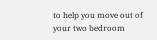to help you move out of your two bedroom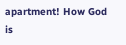apartment! How God is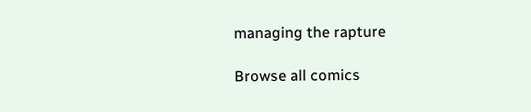managing the rapture

Browse all comics